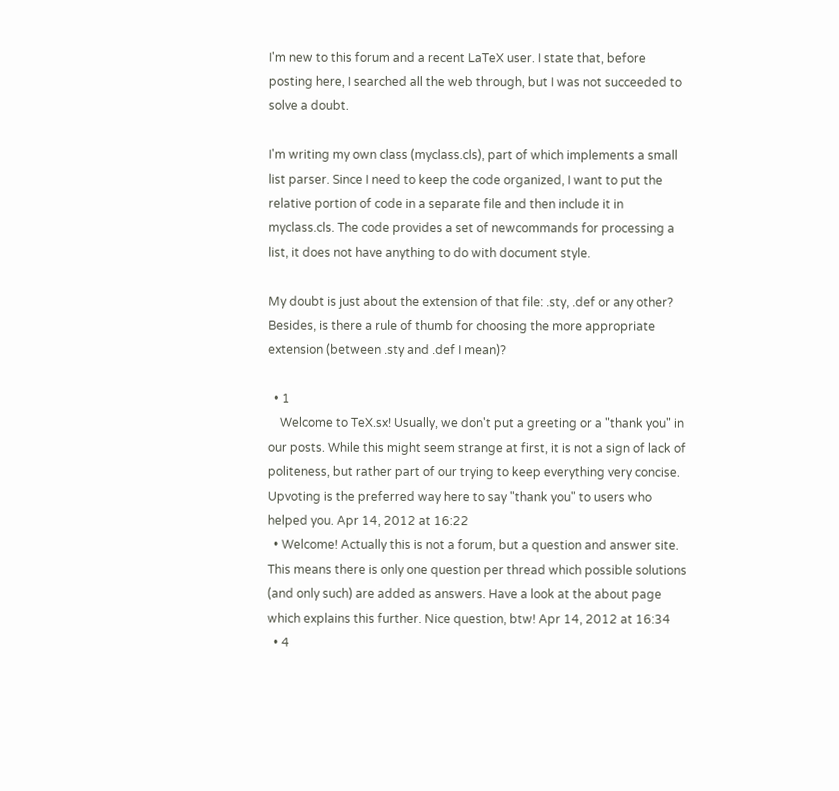I'm new to this forum and a recent LaTeX user. I state that, before posting here, I searched all the web through, but I was not succeeded to solve a doubt.

I'm writing my own class (myclass.cls), part of which implements a small list parser. Since I need to keep the code organized, I want to put the relative portion of code in a separate file and then include it in myclass.cls. The code provides a set of newcommands for processing a list, it does not have anything to do with document style.

My doubt is just about the extension of that file: .sty, .def or any other? Besides, is there a rule of thumb for choosing the more appropriate extension (between .sty and .def I mean)?

  • 1
    Welcome to TeX.sx! Usually, we don't put a greeting or a "thank you" in our posts. While this might seem strange at first, it is not a sign of lack of politeness, but rather part of our trying to keep everything very concise. Upvoting is the preferred way here to say "thank you" to users who helped you. Apr 14, 2012 at 16:22
  • Welcome! Actually this is not a forum, but a question and answer site. This means there is only one question per thread which possible solutions (and only such) are added as answers. Have a look at the about page which explains this further. Nice question, btw! Apr 14, 2012 at 16:34
  • 4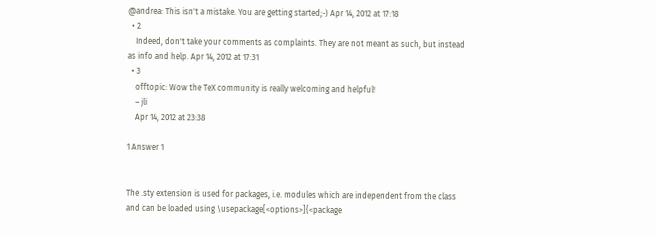@andrea: This isn't a mistake. You are getting started;-) Apr 14, 2012 at 17:18
  • 2
    Indeed, don't take your comments as complaints. They are not meant as such, but instead as info and help. Apr 14, 2012 at 17:31
  • 3
    offtopic: Wow the TeX community is really welcoming and helpful!
    – jli
    Apr 14, 2012 at 23:38

1 Answer 1


The .sty extension is used for packages, i.e. modules which are independent from the class and can be loaded using \usepackage[<options>]{<package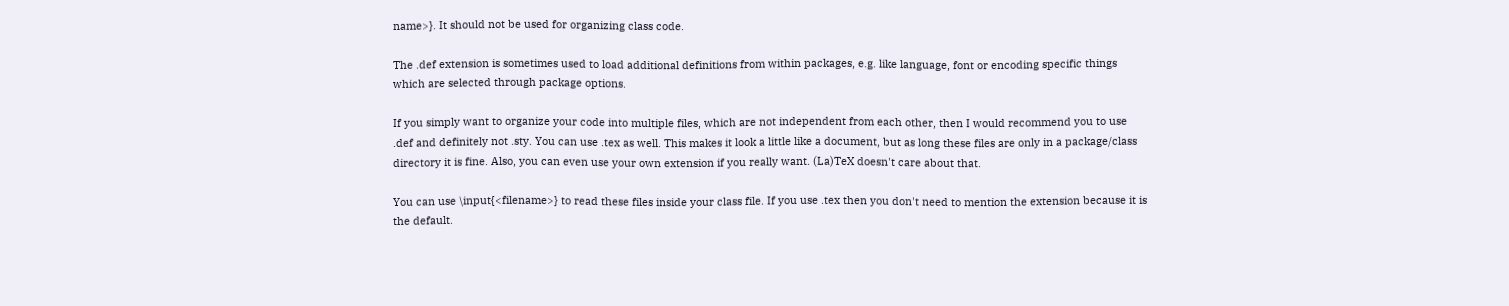name>}. It should not be used for organizing class code.

The .def extension is sometimes used to load additional definitions from within packages, e.g. like language, font or encoding specific things which are selected through package options.

If you simply want to organize your code into multiple files, which are not independent from each other, then I would recommend you to use .def and definitely not .sty. You can use .tex as well. This makes it look a little like a document, but as long these files are only in a package/class directory it is fine. Also, you can even use your own extension if you really want. (La)TeX doesn't care about that.

You can use \input{<filename>} to read these files inside your class file. If you use .tex then you don't need to mention the extension because it is the default.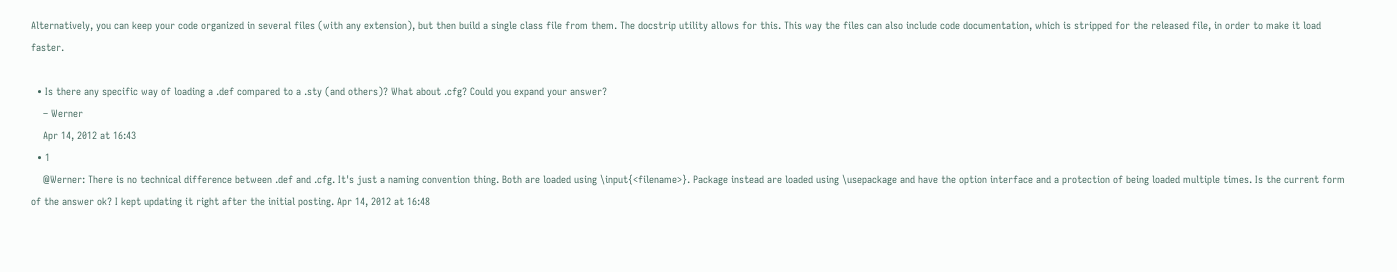Alternatively, you can keep your code organized in several files (with any extension), but then build a single class file from them. The docstrip utility allows for this. This way the files can also include code documentation, which is stripped for the released file, in order to make it load faster.

  • Is there any specific way of loading a .def compared to a .sty (and others)? What about .cfg? Could you expand your answer?
    – Werner
    Apr 14, 2012 at 16:43
  • 1
    @Werner: There is no technical difference between .def and .cfg. It's just a naming convention thing. Both are loaded using \input{<filename>}. Package instead are loaded using \usepackage and have the option interface and a protection of being loaded multiple times. Is the current form of the answer ok? I kept updating it right after the initial posting. Apr 14, 2012 at 16:48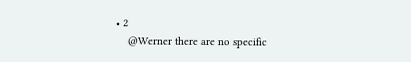• 2
    @Werner there are no specific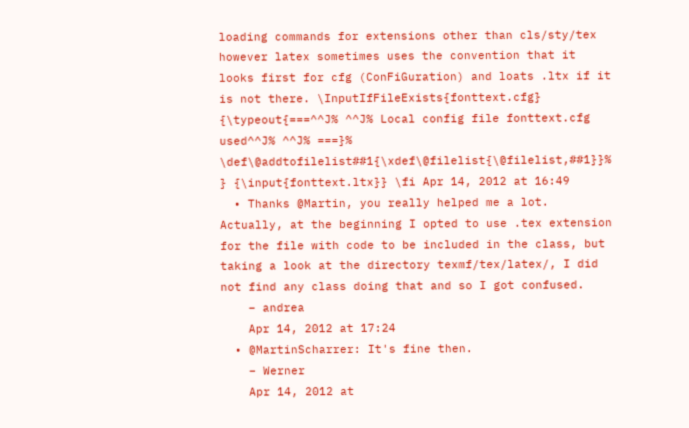loading commands for extensions other than cls/sty/tex however latex sometimes uses the convention that it looks first for cfg (ConFiGuration) and loats .ltx if it is not there. \InputIfFileExists{fonttext.cfg} {\typeout{===^^J% ^^J% Local config file fonttext.cfg used^^J% ^^J% ===}% \def\@addtofilelist##1{\xdef\@filelist{\@filelist,##1}}% } {\input{fonttext.ltx}} \fi Apr 14, 2012 at 16:49
  • Thanks @Martin, you really helped me a lot. Actually, at the beginning I opted to use .tex extension for the file with code to be included in the class, but taking a look at the directory texmf/tex/latex/, I did not find any class doing that and so I got confused.
    – andrea
    Apr 14, 2012 at 17:24
  • @MartinScharrer: It's fine then.
    – Werner
    Apr 14, 2012 at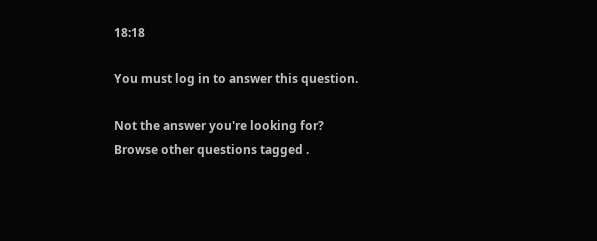18:18

You must log in to answer this question.

Not the answer you're looking for? Browse other questions tagged .